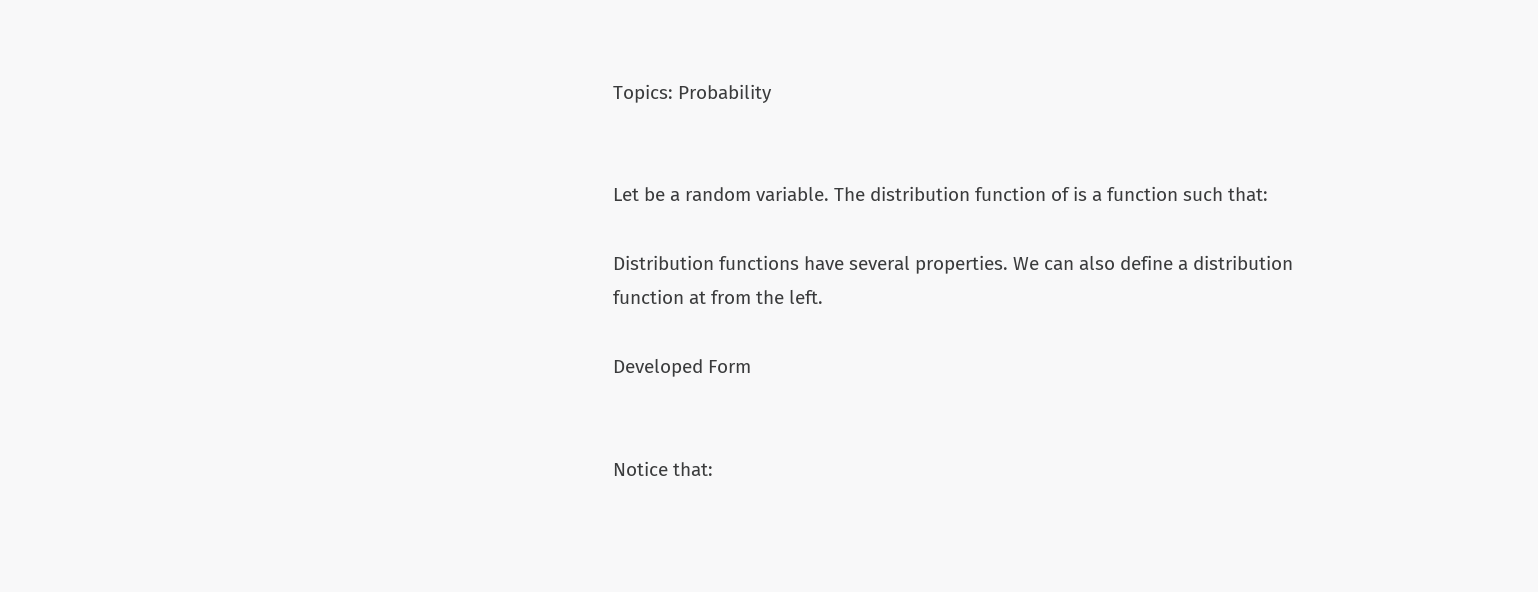Topics: Probability


Let be a random variable. The distribution function of is a function such that:

Distribution functions have several properties. We can also define a distribution function at from the left.

Developed Form


Notice that: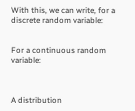With this, we can write, for a discrete random variable:


For a continuous random variable:



A distribution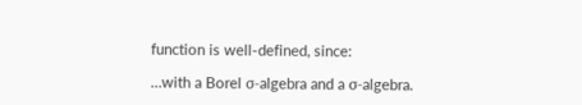function is well-defined, since:

…with a Borel σ-algebra and a σ-algebra.